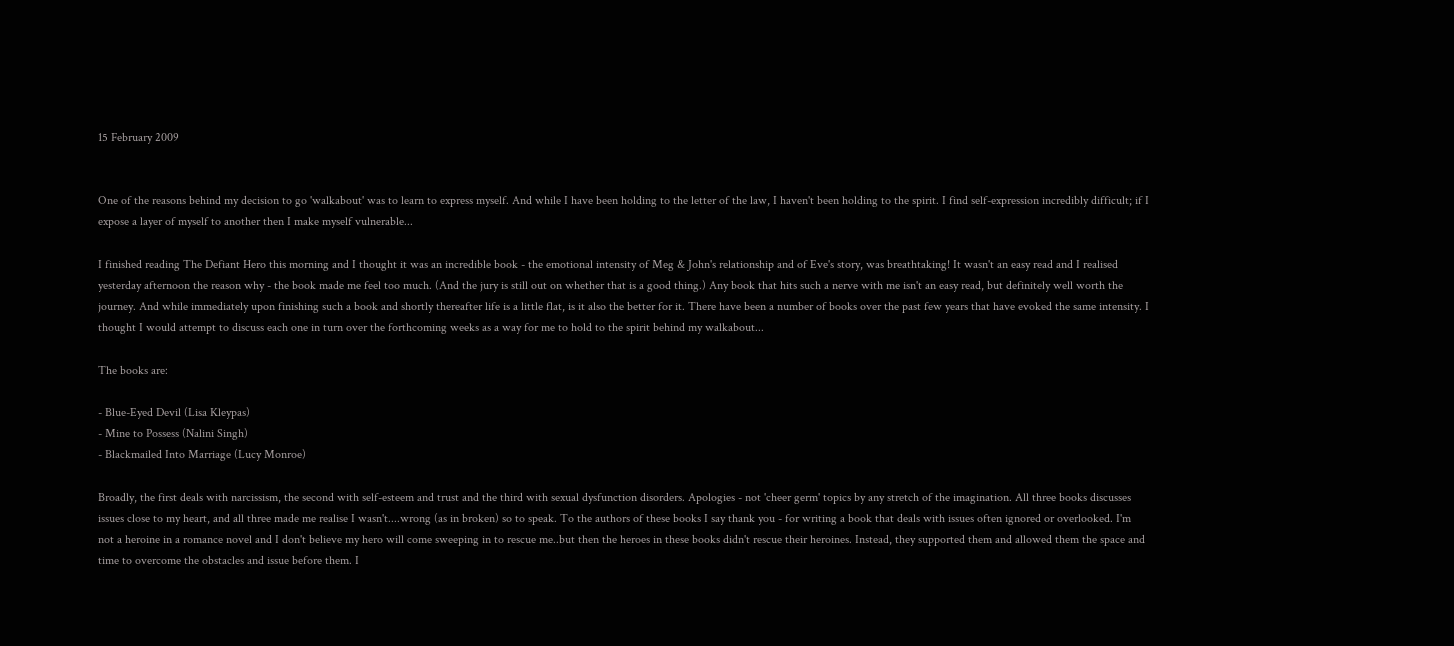15 February 2009


One of the reasons behind my decision to go 'walkabout' was to learn to express myself. And while I have been holding to the letter of the law, I haven't been holding to the spirit. I find self-expression incredibly difficult; if I expose a layer of myself to another then I make myself vulnerable...

I finished reading The Defiant Hero this morning and I thought it was an incredible book - the emotional intensity of Meg & John's relationship and of Eve's story, was breathtaking! It wasn't an easy read and I realised yesterday afternoon the reason why - the book made me feel too much. (And the jury is still out on whether that is a good thing.) Any book that hits such a nerve with me isn't an easy read, but definitely well worth the journey. And while immediately upon finishing such a book and shortly thereafter life is a little flat, is it also the better for it. There have been a number of books over the past few years that have evoked the same intensity. I thought I would attempt to discuss each one in turn over the forthcoming weeks as a way for me to hold to the spirit behind my walkabout...

The books are:

- Blue-Eyed Devil (Lisa Kleypas)
- Mine to Possess (Nalini Singh)
- Blackmailed Into Marriage (Lucy Monroe)

Broadly, the first deals with narcissism, the second with self-esteem and trust and the third with sexual dysfunction disorders. Apologies - not 'cheer germ' topics by any stretch of the imagination. All three books discusses issues close to my heart, and all three made me realise I wasn't....wrong (as in broken) so to speak. To the authors of these books I say thank you - for writing a book that deals with issues often ignored or overlooked. I'm not a heroine in a romance novel and I don't believe my hero will come sweeping in to rescue me..but then the heroes in these books didn't rescue their heroines. Instead, they supported them and allowed them the space and time to overcome the obstacles and issue before them. I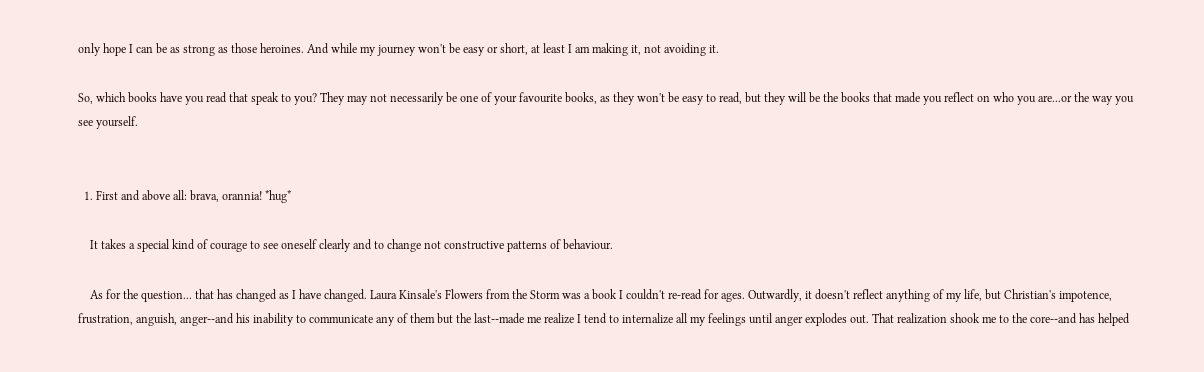only hope I can be as strong as those heroines. And while my journey won't be easy or short, at least I am making it, not avoiding it.

So, which books have you read that speak to you? They may not necessarily be one of your favourite books, as they won't be easy to read, but they will be the books that made you reflect on who you are...or the way you see yourself.


  1. First and above all: brava, orannia! *hug*

    It takes a special kind of courage to see oneself clearly and to change not constructive patterns of behaviour.

    As for the question... that has changed as I have changed. Laura Kinsale's Flowers from the Storm was a book I couldn't re-read for ages. Outwardly, it doesn't reflect anything of my life, but Christian's impotence, frustration, anguish, anger--and his inability to communicate any of them but the last--made me realize I tend to internalize all my feelings until anger explodes out. That realization shook me to the core--and has helped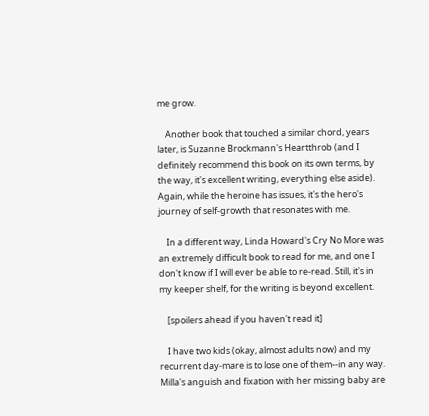me grow.

    Another book that touched a similar chord, years later, is Suzanne Brockmann's Heartthrob (and I definitely recommend this book on its own terms, by the way, it's excellent writing, everything else aside). Again, while the heroine has issues, it's the hero's journey of self-growth that resonates with me.

    In a different way, Linda Howard's Cry No More was an extremely difficult book to read for me, and one I don't know if I will ever be able to re-read. Still, it's in my keeper shelf, for the writing is beyond excellent.

    [spoilers ahead if you haven't read it]

    I have two kids (okay, almost adults now) and my recurrent day-mare is to lose one of them--in any way. Milla's anguish and fixation with her missing baby are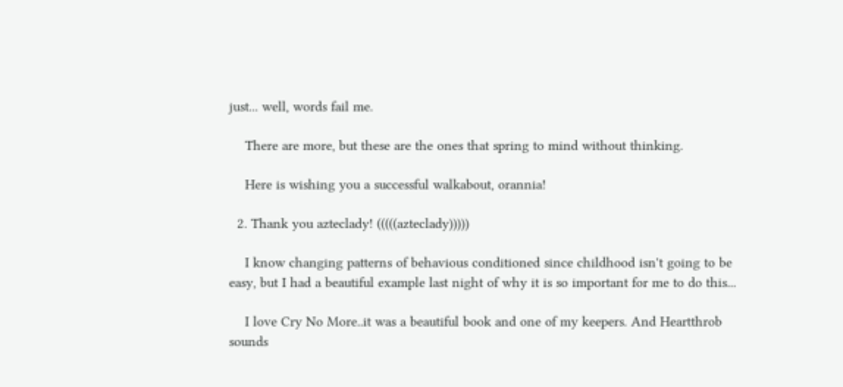just... well, words fail me.

    There are more, but these are the ones that spring to mind without thinking.

    Here is wishing you a successful walkabout, orannia!

  2. Thank you azteclady! (((((azteclady)))))

    I know changing patterns of behavious conditioned since childhood isn't going to be easy, but I had a beautiful example last night of why it is so important for me to do this...

    I love Cry No More..it was a beautiful book and one of my keepers. And Heartthrob sounds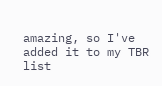amazing, so I've added it to my TBR list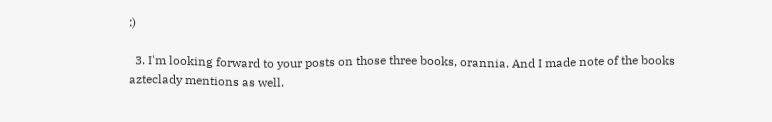:)

  3. I'm looking forward to your posts on those three books, orannia. And I made note of the books azteclady mentions as well.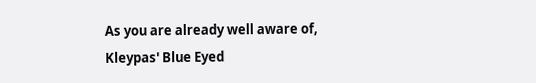As you are already well aware of, Kleypas' Blue Eyed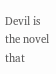Devil is the novel that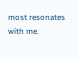most resonates with me.